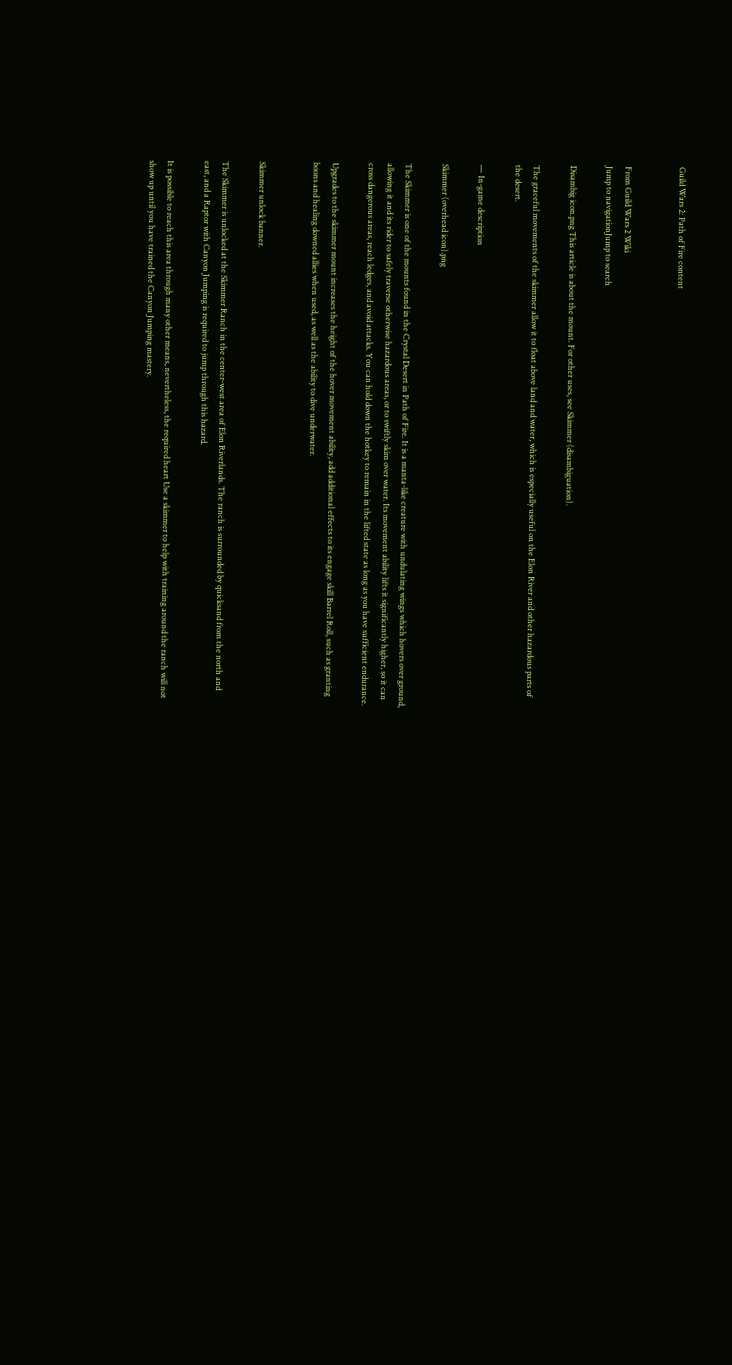Guild Wars 2: Path of Fire content


From Guild Wars 2 Wiki
Jump to navigationJump to search

Disambig icon.png This article is about the mount. For other uses, see Skimmer (disambiguation).

The graceful movements of the skimmer allow it to float above land and water, which is especially useful on the Elon River and other hazardous parts of the desert.

— In-game description

Skimmer (overhead icon).png

The Skimmer is one of the mounts found in the Crystal Desert in Path of Fire. It is a manta-like creature with undulating wings which hovers over ground, allowing it and its rider to safely traverse otherwise hazardous areas, or to swiftly skim over water. Its movement ability lifts it significantly higher, so it can cross dangerous areas, reach ledges, and avoid attacks. You can hold down the hotkey to remain in the lifted state as long as you have sufficient endurance.

Upgrades to the skimmer mount increases the height of the hover movement ability, add additional effects to its engage skill Barrel Roll, such as granting boons and healing downed allies when used, as well as the ability to dive underwater.


Skimmer unlock banner.

The Skimmer is unlocked at the Skimmer Ranch in the center-west area of Elon Riverlands. The ranch is surrounded by quicksand from the north and east, and a Raptor with Canyon Jumping is required to jump through this hazard.

It is possible to reach this area through many other means, nevertheless, the required heart Use a skimmer to help with training around the ranch will not show up until you have trained the Canyon Jumping mastery.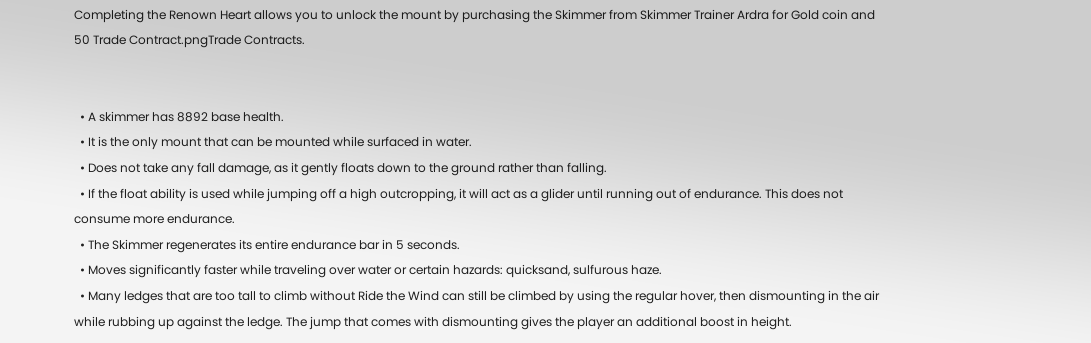Completing the Renown Heart allows you to unlock the mount by purchasing the Skimmer from Skimmer Trainer Ardra for Gold coin and 50 Trade Contract.pngTrade Contracts.


  • A skimmer has 8892 base health.
  • It is the only mount that can be mounted while surfaced in water.
  • Does not take any fall damage, as it gently floats down to the ground rather than falling.
  • If the float ability is used while jumping off a high outcropping, it will act as a glider until running out of endurance. This does not consume more endurance.
  • The Skimmer regenerates its entire endurance bar in 5 seconds.
  • Moves significantly faster while traveling over water or certain hazards: quicksand, sulfurous haze.
  • Many ledges that are too tall to climb without Ride the Wind can still be climbed by using the regular hover, then dismounting in the air while rubbing up against the ledge. The jump that comes with dismounting gives the player an additional boost in height.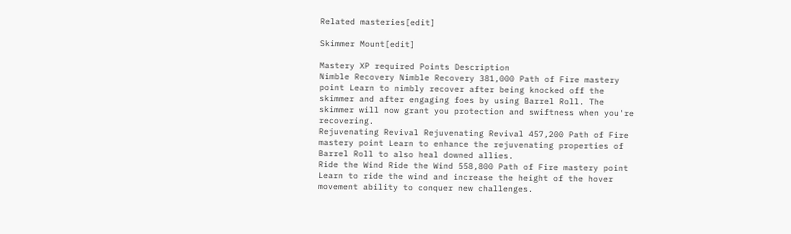Related masteries[edit]

Skimmer Mount[edit]

Mastery XP required Points Description
Nimble Recovery Nimble Recovery 381,000 Path of Fire mastery point Learn to nimbly recover after being knocked off the skimmer and after engaging foes by using Barrel Roll. The skimmer will now grant you protection and swiftness when you're recovering.
Rejuvenating Revival Rejuvenating Revival 457,200 Path of Fire mastery point Learn to enhance the rejuvenating properties of Barrel Roll to also heal downed allies.
Ride the Wind Ride the Wind 558,800 Path of Fire mastery point Learn to ride the wind and increase the height of the hover movement ability to conquer new challenges.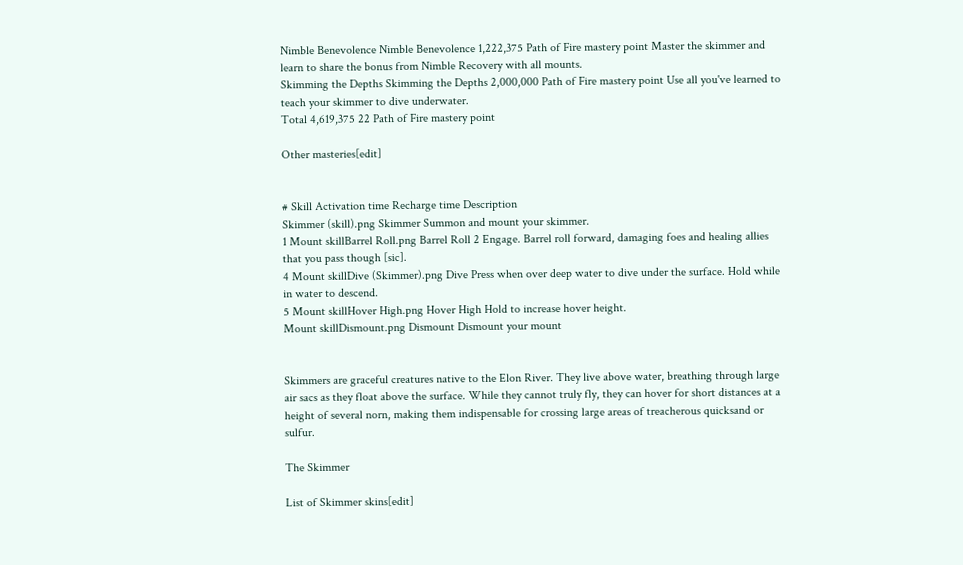Nimble Benevolence Nimble Benevolence 1,222,375 Path of Fire mastery point Master the skimmer and learn to share the bonus from Nimble Recovery with all mounts.
Skimming the Depths Skimming the Depths 2,000,000 Path of Fire mastery point Use all you've learned to teach your skimmer to dive underwater.
Total 4,619,375 22 Path of Fire mastery point

Other masteries[edit]


# Skill Activation time Recharge time Description
Skimmer (skill).png Skimmer Summon and mount your skimmer.
1 Mount skillBarrel Roll.png Barrel Roll 2 Engage. Barrel roll forward, damaging foes and healing allies that you pass though [sic].
4 Mount skillDive (Skimmer).png Dive Press when over deep water to dive under the surface. Hold while in water to descend.
5 Mount skillHover High.png Hover High Hold to increase hover height.
Mount skillDismount.png Dismount Dismount your mount


Skimmers are graceful creatures native to the Elon River. They live above water, breathing through large air sacs as they float above the surface. While they cannot truly fly, they can hover for short distances at a height of several norn, making them indispensable for crossing large areas of treacherous quicksand or sulfur.

The Skimmer

List of Skimmer skins[edit]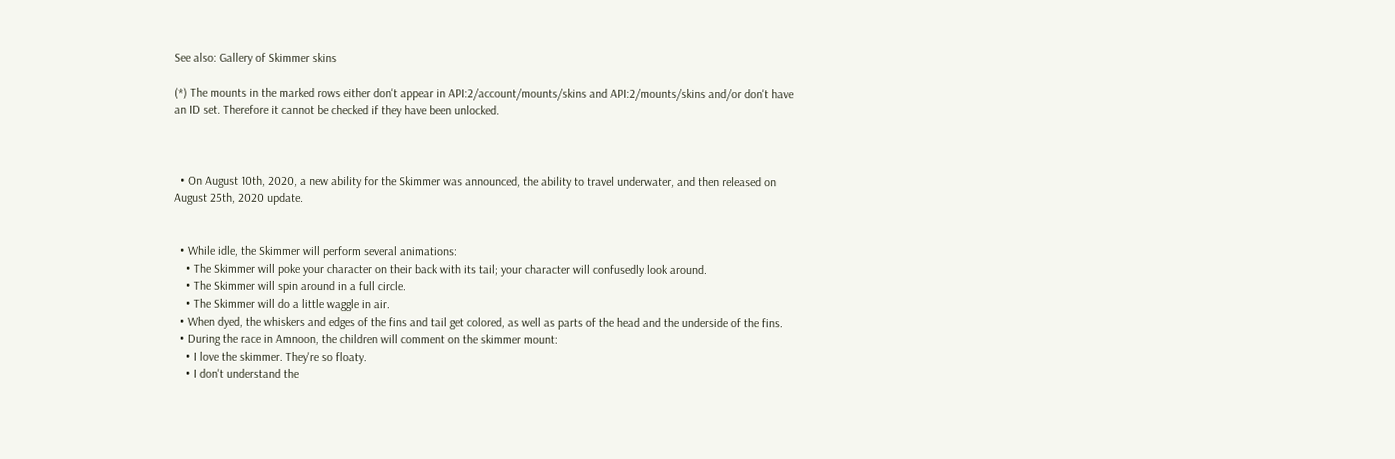See also: Gallery of Skimmer skins

(*) The mounts in the marked rows either don't appear in API:2/account/mounts/skins and API:2/mounts/skins and/or don't have an ID set. Therefore it cannot be checked if they have been unlocked.



  • On August 10th, 2020, a new ability for the Skimmer was announced, the ability to travel underwater, and then released on August 25th, 2020 update.


  • While idle, the Skimmer will perform several animations:
    • The Skimmer will poke your character on their back with its tail; your character will confusedly look around.
    • The Skimmer will spin around in a full circle.
    • The Skimmer will do a little waggle in air.
  • When dyed, the whiskers and edges of the fins and tail get colored, as well as parts of the head and the underside of the fins.
  • During the race in Amnoon, the children will comment on the skimmer mount:
    • I love the skimmer. They're so floaty.
    • I don't understand the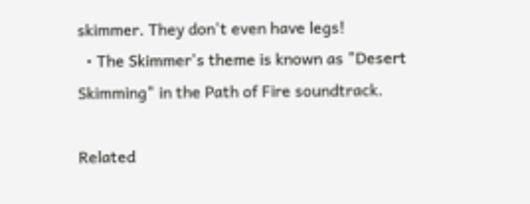skimmer. They don't even have legs!
  • The Skimmer's theme is known as "Desert Skimming" in the Path of Fire soundtrack.

Related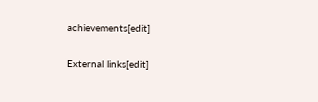achievements[edit]

External links[edit]